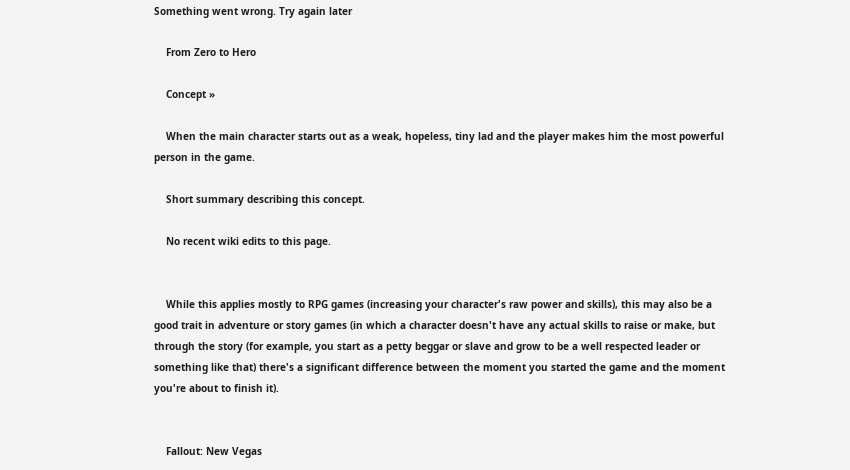Something went wrong. Try again later

    From Zero to Hero

    Concept »

    When the main character starts out as a weak, hopeless, tiny lad and the player makes him the most powerful person in the game.

    Short summary describing this concept.

    No recent wiki edits to this page.


    While this applies mostly to RPG games (increasing your character's raw power and skills), this may also be a good trait in adventure or story games (in which a character doesn't have any actual skills to raise or make, but through the story (for example, you start as a petty beggar or slave and grow to be a well respected leader or something like that) there's a significant difference between the moment you started the game and the moment you're about to finish it).


    Fallout: New Vegas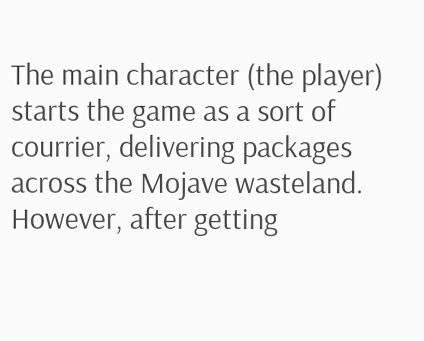The main character (the player) starts the game as a sort of courrier, delivering packages across the Mojave wasteland. However, after getting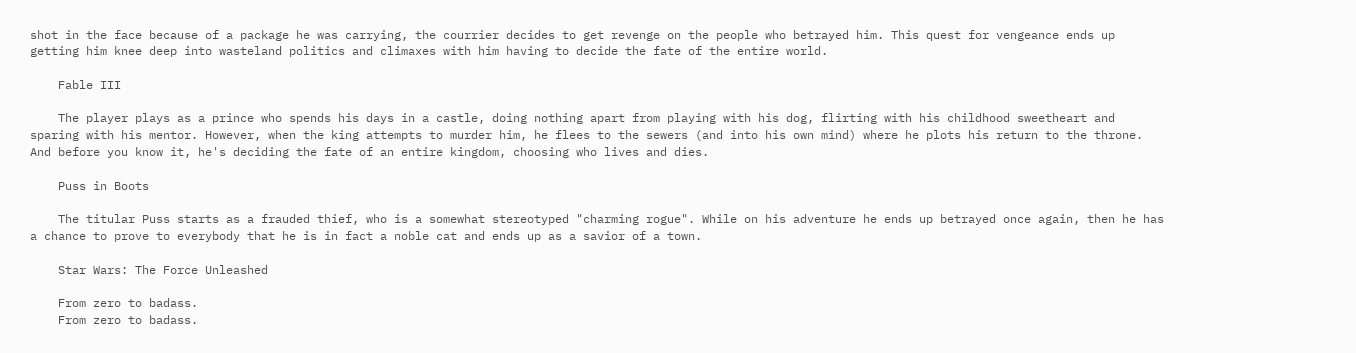shot in the face because of a package he was carrying, the courrier decides to get revenge on the people who betrayed him. This quest for vengeance ends up getting him knee deep into wasteland politics and climaxes with him having to decide the fate of the entire world.

    Fable III

    The player plays as a prince who spends his days in a castle, doing nothing apart from playing with his dog, flirting with his childhood sweetheart and sparing with his mentor. However, when the king attempts to murder him, he flees to the sewers (and into his own mind) where he plots his return to the throne. And before you know it, he's deciding the fate of an entire kingdom, choosing who lives and dies.

    Puss in Boots

    The titular Puss starts as a frauded thief, who is a somewhat stereotyped "charming rogue". While on his adventure he ends up betrayed once again, then he has a chance to prove to everybody that he is in fact a noble cat and ends up as a savior of a town.

    Star Wars: The Force Unleashed

    From zero to badass.
    From zero to badass.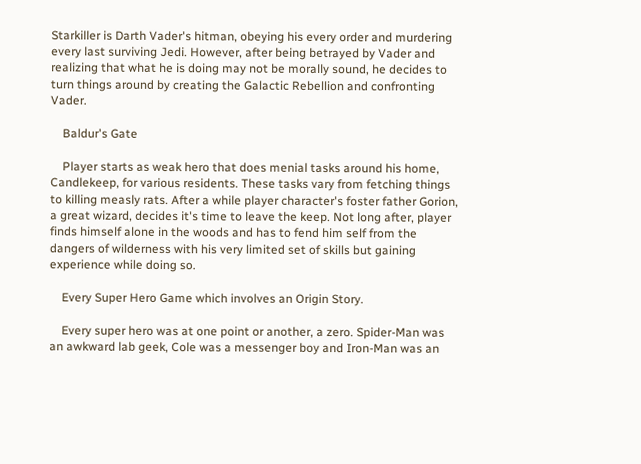Starkiller is Darth Vader's hitman, obeying his every order and murdering every last surviving Jedi. However, after being betrayed by Vader and realizing that what he is doing may not be morally sound, he decides to turn things around by creating the Galactic Rebellion and confronting Vader.

    Baldur's Gate

    Player starts as weak hero that does menial tasks around his home, Candlekeep, for various residents. These tasks vary from fetching things to killing measly rats. After a while player character's foster father Gorion, a great wizard, decides it's time to leave the keep. Not long after, player finds himself alone in the woods and has to fend him self from the dangers of wilderness with his very limited set of skills but gaining experience while doing so.

    Every Super Hero Game which involves an Origin Story.

    Every super hero was at one point or another, a zero. Spider-Man was an awkward lab geek, Cole was a messenger boy and Iron-Man was an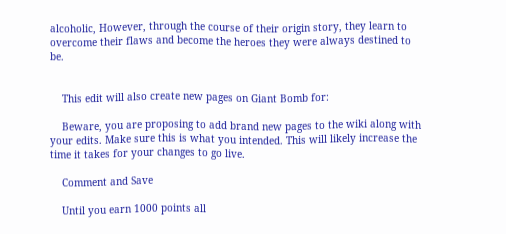alcoholic, However, through the course of their origin story, they learn to overcome their flaws and become the heroes they were always destined to be.


    This edit will also create new pages on Giant Bomb for:

    Beware, you are proposing to add brand new pages to the wiki along with your edits. Make sure this is what you intended. This will likely increase the time it takes for your changes to go live.

    Comment and Save

    Until you earn 1000 points all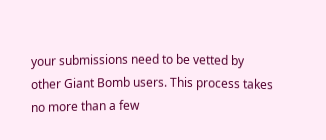your submissions need to be vetted by other Giant Bomb users. This process takes no more than a few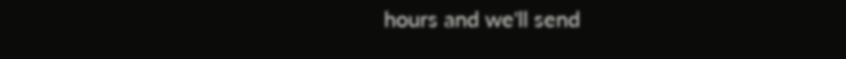hours and we'll send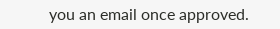you an email once approved.